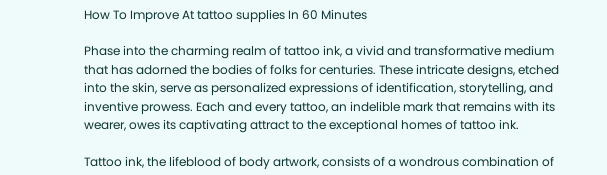How To Improve At tattoo supplies In 60 Minutes

Phase into the charming realm of tattoo ink, a vivid and transformative medium that has adorned the bodies of folks for centuries. These intricate designs, etched into the skin, serve as personalized expressions of identification, storytelling, and inventive prowess. Each and every tattoo, an indelible mark that remains with its wearer, owes its captivating attract to the exceptional homes of tattoo ink.

Tattoo ink, the lifeblood of body artwork, consists of a wondrous combination of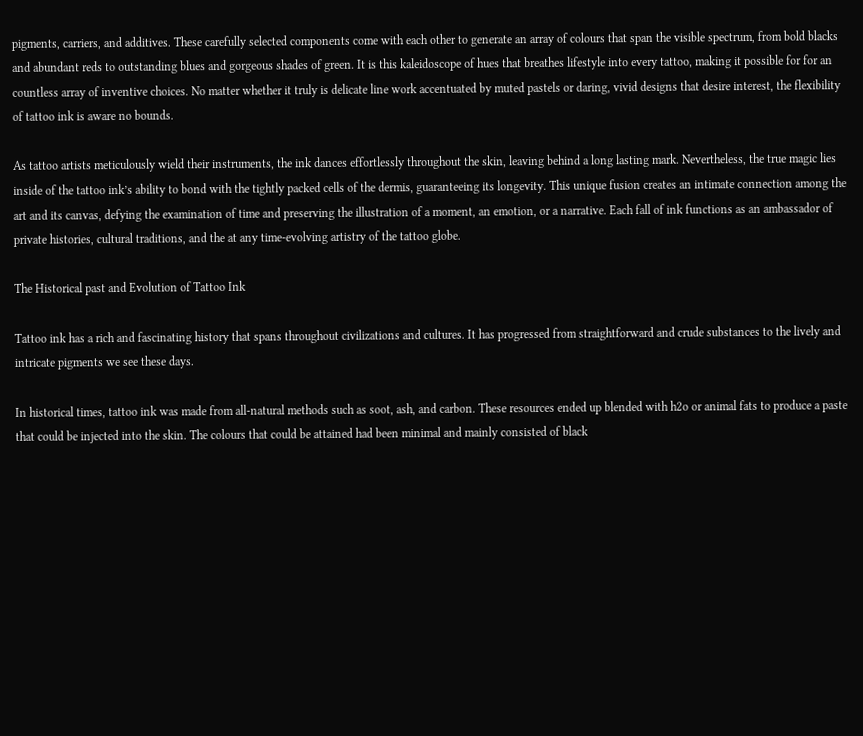pigments, carriers, and additives. These carefully selected components come with each other to generate an array of colours that span the visible spectrum, from bold blacks and abundant reds to outstanding blues and gorgeous shades of green. It is this kaleidoscope of hues that breathes lifestyle into every tattoo, making it possible for for an countless array of inventive choices. No matter whether it truly is delicate line work accentuated by muted pastels or daring, vivid designs that desire interest, the flexibility of tattoo ink is aware no bounds.

As tattoo artists meticulously wield their instruments, the ink dances effortlessly throughout the skin, leaving behind a long lasting mark. Nevertheless, the true magic lies inside of the tattoo ink’s ability to bond with the tightly packed cells of the dermis, guaranteeing its longevity. This unique fusion creates an intimate connection among the art and its canvas, defying the examination of time and preserving the illustration of a moment, an emotion, or a narrative. Each fall of ink functions as an ambassador of private histories, cultural traditions, and the at any time-evolving artistry of the tattoo globe.

The Historical past and Evolution of Tattoo Ink

Tattoo ink has a rich and fascinating history that spans throughout civilizations and cultures. It has progressed from straightforward and crude substances to the lively and intricate pigments we see these days.

In historical times, tattoo ink was made from all-natural methods such as soot, ash, and carbon. These resources ended up blended with h2o or animal fats to produce a paste that could be injected into the skin. The colours that could be attained had been minimal and mainly consisted of black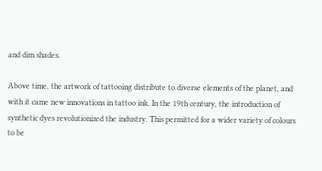and dim shades.

Above time, the artwork of tattooing distribute to diverse elements of the planet, and with it came new innovations in tattoo ink. In the 19th century, the introduction of synthetic dyes revolutionized the industry. This permitted for a wider variety of colours to be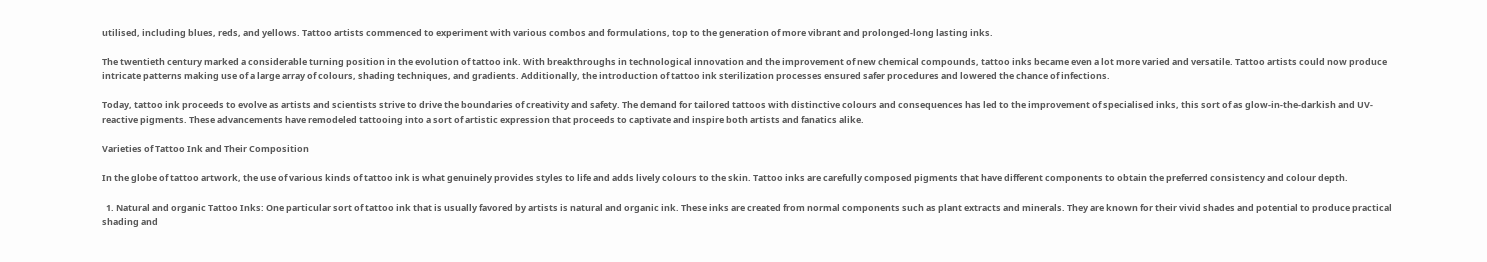utilised, including blues, reds, and yellows. Tattoo artists commenced to experiment with various combos and formulations, top to the generation of more vibrant and prolonged-long lasting inks.

The twentieth century marked a considerable turning position in the evolution of tattoo ink. With breakthroughs in technological innovation and the improvement of new chemical compounds, tattoo inks became even a lot more varied and versatile. Tattoo artists could now produce intricate patterns making use of a large array of colours, shading techniques, and gradients. Additionally, the introduction of tattoo ink sterilization processes ensured safer procedures and lowered the chance of infections.

Today, tattoo ink proceeds to evolve as artists and scientists strive to drive the boundaries of creativity and safety. The demand for tailored tattoos with distinctive colours and consequences has led to the improvement of specialised inks, this sort of as glow-in-the-darkish and UV-reactive pigments. These advancements have remodeled tattooing into a sort of artistic expression that proceeds to captivate and inspire both artists and fanatics alike.

Varieties of Tattoo Ink and Their Composition

In the globe of tattoo artwork, the use of various kinds of tattoo ink is what genuinely provides styles to life and adds lively colours to the skin. Tattoo inks are carefully composed pigments that have different components to obtain the preferred consistency and colour depth.

  1. Natural and organic Tattoo Inks: One particular sort of tattoo ink that is usually favored by artists is natural and organic ink. These inks are created from normal components such as plant extracts and minerals. They are known for their vivid shades and potential to produce practical shading and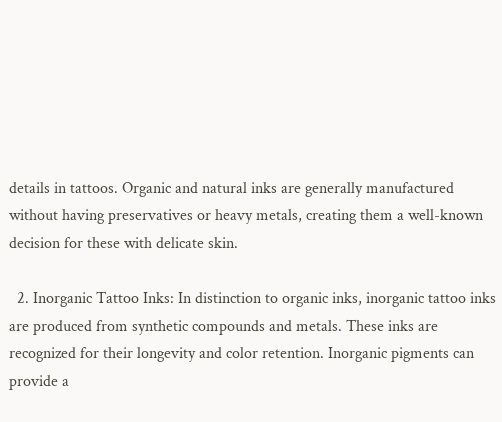details in tattoos. Organic and natural inks are generally manufactured without having preservatives or heavy metals, creating them a well-known decision for these with delicate skin.

  2. Inorganic Tattoo Inks: In distinction to organic inks, inorganic tattoo inks are produced from synthetic compounds and metals. These inks are recognized for their longevity and color retention. Inorganic pigments can provide a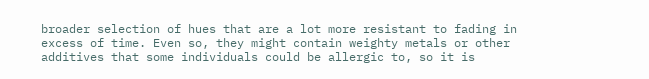broader selection of hues that are a lot more resistant to fading in excess of time. Even so, they might contain weighty metals or other additives that some individuals could be allergic to, so it is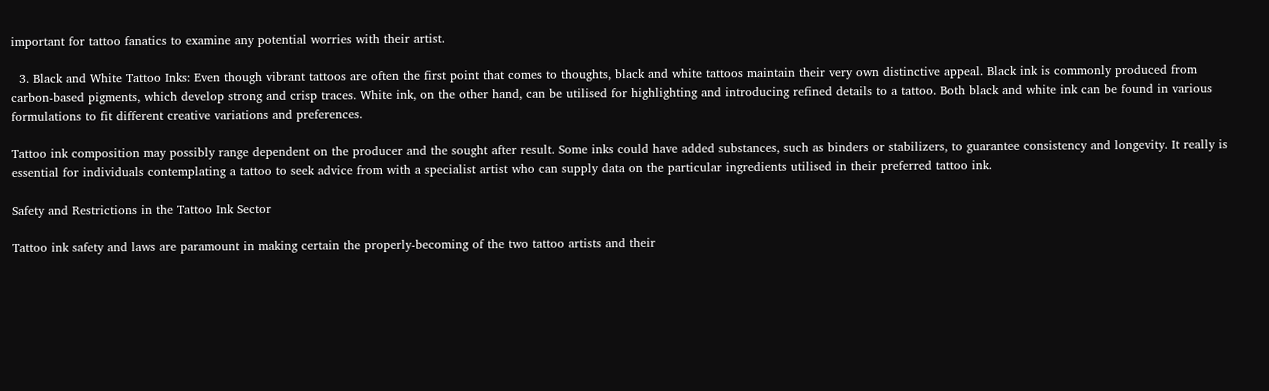important for tattoo fanatics to examine any potential worries with their artist.

  3. Black and White Tattoo Inks: Even though vibrant tattoos are often the first point that comes to thoughts, black and white tattoos maintain their very own distinctive appeal. Black ink is commonly produced from carbon-based pigments, which develop strong and crisp traces. White ink, on the other hand, can be utilised for highlighting and introducing refined details to a tattoo. Both black and white ink can be found in various formulations to fit different creative variations and preferences.

Tattoo ink composition may possibly range dependent on the producer and the sought after result. Some inks could have added substances, such as binders or stabilizers, to guarantee consistency and longevity. It really is essential for individuals contemplating a tattoo to seek advice from with a specialist artist who can supply data on the particular ingredients utilised in their preferred tattoo ink.

Safety and Restrictions in the Tattoo Ink Sector

Tattoo ink safety and laws are paramount in making certain the properly-becoming of the two tattoo artists and their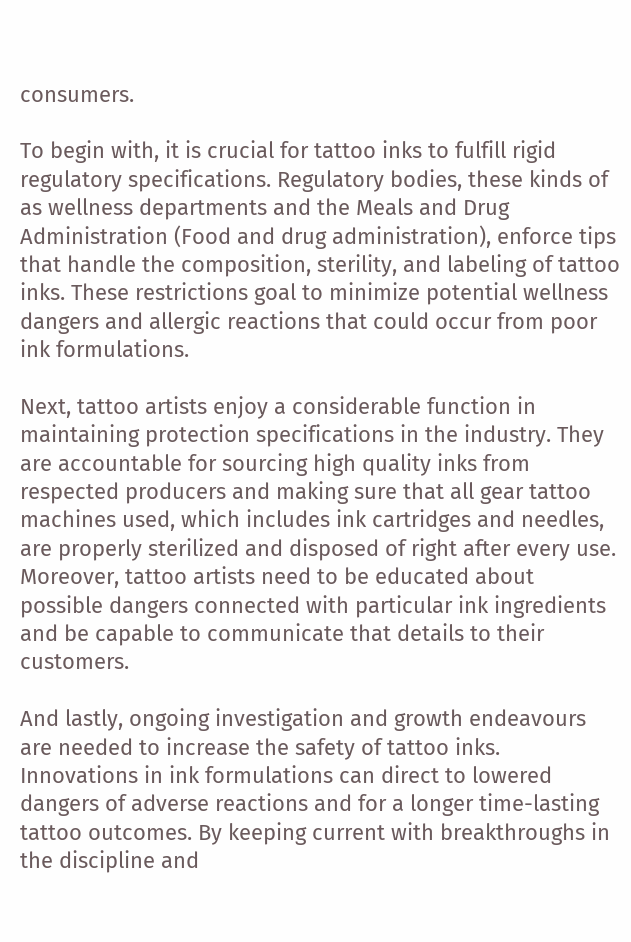consumers.

To begin with, it is crucial for tattoo inks to fulfill rigid regulatory specifications. Regulatory bodies, these kinds of as wellness departments and the Meals and Drug Administration (Food and drug administration), enforce tips that handle the composition, sterility, and labeling of tattoo inks. These restrictions goal to minimize potential wellness dangers and allergic reactions that could occur from poor ink formulations.

Next, tattoo artists enjoy a considerable function in maintaining protection specifications in the industry. They are accountable for sourcing high quality inks from respected producers and making sure that all gear tattoo machines used, which includes ink cartridges and needles, are properly sterilized and disposed of right after every use. Moreover, tattoo artists need to be educated about possible dangers connected with particular ink ingredients and be capable to communicate that details to their customers.

And lastly, ongoing investigation and growth endeavours are needed to increase the safety of tattoo inks. Innovations in ink formulations can direct to lowered dangers of adverse reactions and for a longer time-lasting tattoo outcomes. By keeping current with breakthroughs in the discipline and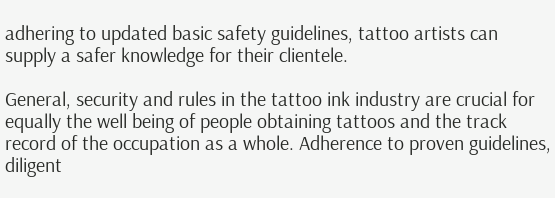adhering to updated basic safety guidelines, tattoo artists can supply a safer knowledge for their clientele.

General, security and rules in the tattoo ink industry are crucial for equally the well being of people obtaining tattoos and the track record of the occupation as a whole. Adherence to proven guidelines, diligent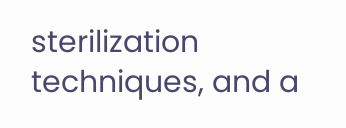sterilization techniques, and a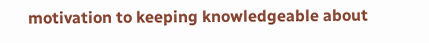motivation to keeping knowledgeable about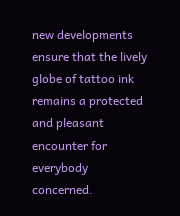new developments ensure that the lively globe of tattoo ink remains a protected and pleasant encounter for everybody concerned.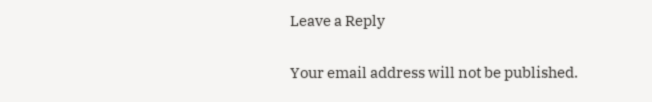Leave a Reply

Your email address will not be published.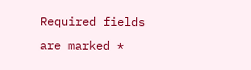Required fields are marked *